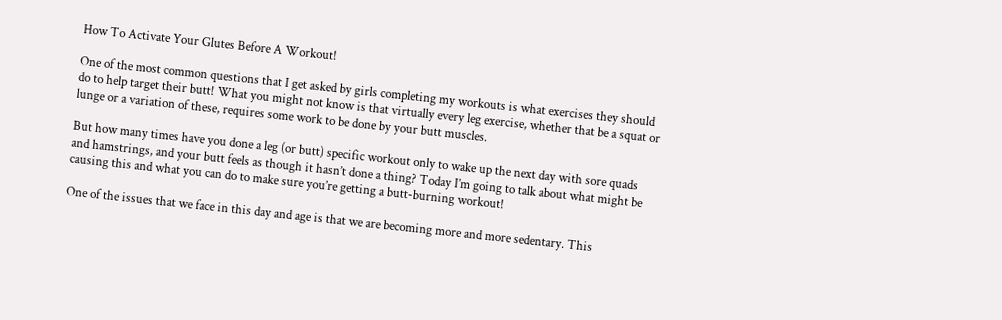How To Activate Your Glutes Before A Workout!

One of the most common questions that I get asked by girls completing my workouts is what exercises they should do to help target their butt! What you might not know is that virtually every leg exercise, whether that be a squat or lunge or a variation of these, requires some work to be done by your butt muscles.

But how many times have you done a leg (or butt) specific workout only to wake up the next day with sore quads and hamstrings, and your butt feels as though it hasn’t done a thing? Today I’m going to talk about what might be causing this and what you can do to make sure you’re getting a butt-burning workout!

One of the issues that we face in this day and age is that we are becoming more and more sedentary. This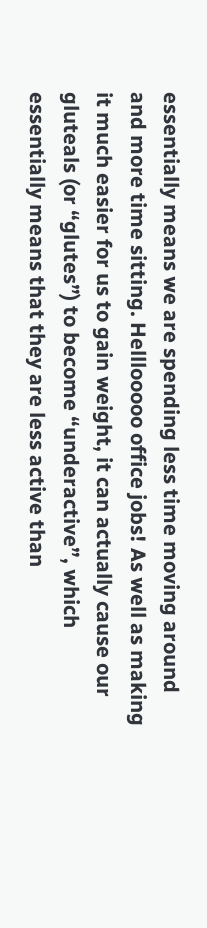essentially means we are spending less time moving around and more time sitting. Helllooooo office jobs! As well as making it much easier for us to gain weight, it can actually cause our gluteals (or “glutes”) to become “underactive”, which essentially means that they are less active than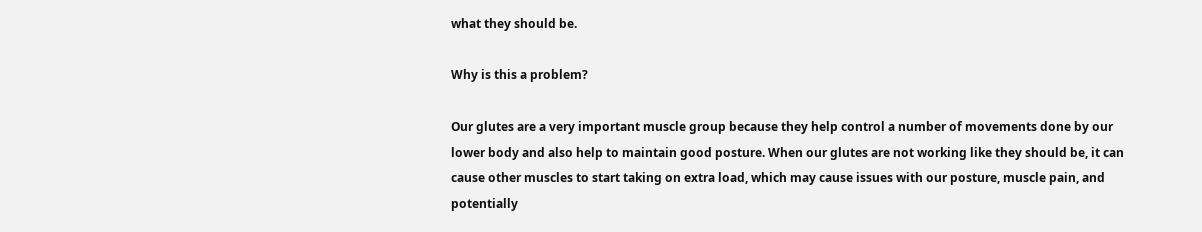what they should be.

Why is this a problem?

Our glutes are a very important muscle group because they help control a number of movements done by our lower body and also help to maintain good posture. When our glutes are not working like they should be, it can cause other muscles to start taking on extra load, which may cause issues with our posture, muscle pain, and potentially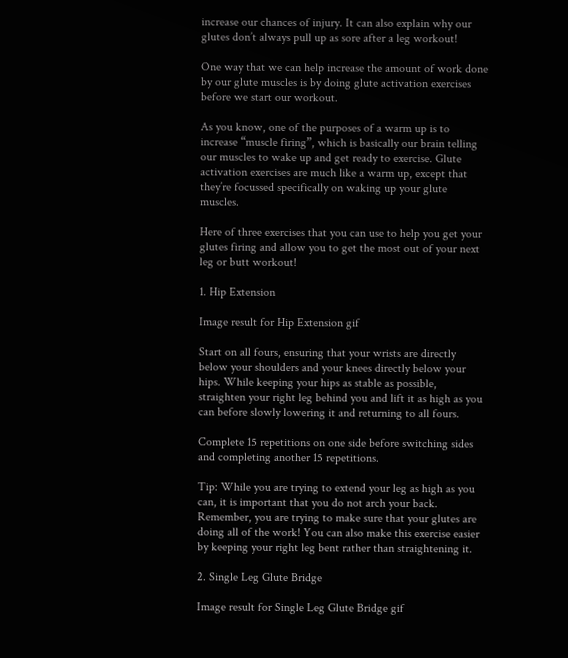increase our chances of injury. It can also explain why our glutes don’t always pull up as sore after a leg workout!

One way that we can help increase the amount of work done by our glute muscles is by doing glute activation exercises before we start our workout.

As you know, one of the purposes of a warm up is to increase “muscle firing”, which is basically our brain telling our muscles to wake up and get ready to exercise. Glute activation exercises are much like a warm up, except that they’re focussed specifically on waking up your glute muscles.

Here of three exercises that you can use to help you get your glutes firing and allow you to get the most out of your next leg or butt workout!

1. Hip Extension

Image result for Hip Extension gif

Start on all fours, ensuring that your wrists are directly below your shoulders and your knees directly below your hips. While keeping your hips as stable as possible, straighten your right leg behind you and lift it as high as you can before slowly lowering it and returning to all fours.

Complete 15 repetitions on one side before switching sides and completing another 15 repetitions.

Tip: While you are trying to extend your leg as high as you can, it is important that you do not arch your back. Remember, you are trying to make sure that your glutes are doing all of the work! You can also make this exercise easier by keeping your right leg bent rather than straightening it.

2. Single Leg Glute Bridge

Image result for Single Leg Glute Bridge gif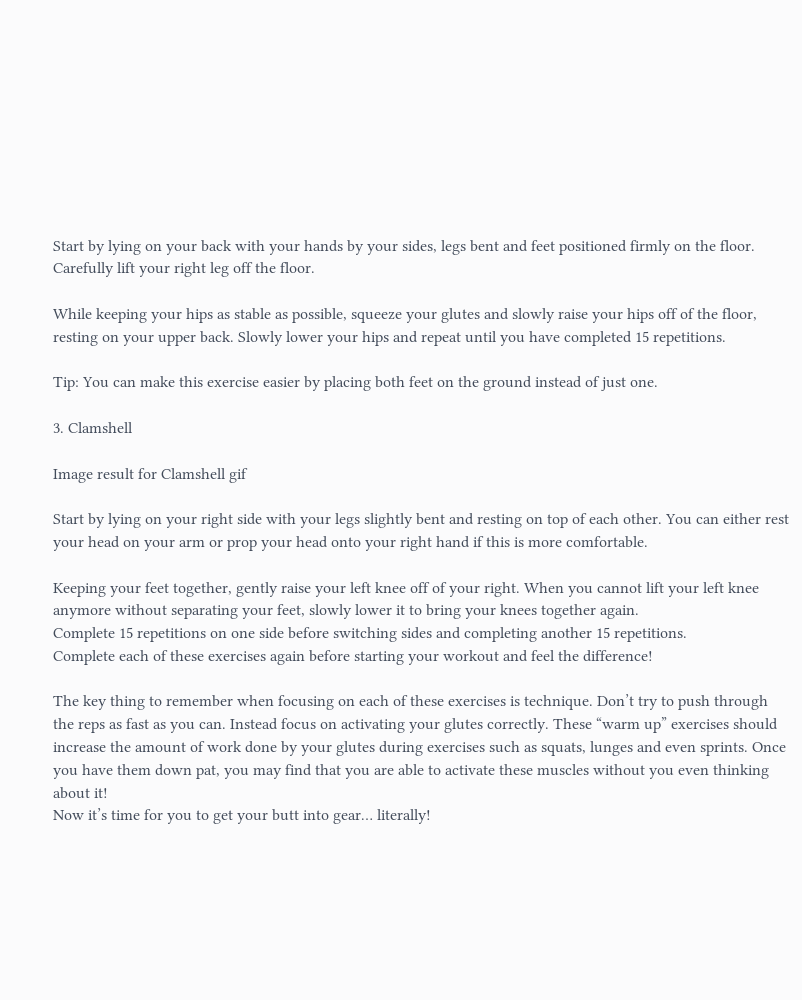Start by lying on your back with your hands by your sides, legs bent and feet positioned firmly on the floor. Carefully lift your right leg off the floor.

While keeping your hips as stable as possible, squeeze your glutes and slowly raise your hips off of the floor, resting on your upper back. Slowly lower your hips and repeat until you have completed 15 repetitions.

Tip: You can make this exercise easier by placing both feet on the ground instead of just one.

3. Clamshell

Image result for Clamshell gif

Start by lying on your right side with your legs slightly bent and resting on top of each other. You can either rest your head on your arm or prop your head onto your right hand if this is more comfortable.

Keeping your feet together, gently raise your left knee off of your right. When you cannot lift your left knee anymore without separating your feet, slowly lower it to bring your knees together again.
Complete 15 repetitions on one side before switching sides and completing another 15 repetitions.
Complete each of these exercises again before starting your workout and feel the difference!

The key thing to remember when focusing on each of these exercises is technique. Don’t try to push through the reps as fast as you can. Instead focus on activating your glutes correctly. These “warm up” exercises should increase the amount of work done by your glutes during exercises such as squats, lunges and even sprints. Once you have them down pat, you may find that you are able to activate these muscles without you even thinking about it!
Now it’s time for you to get your butt into gear… literally!